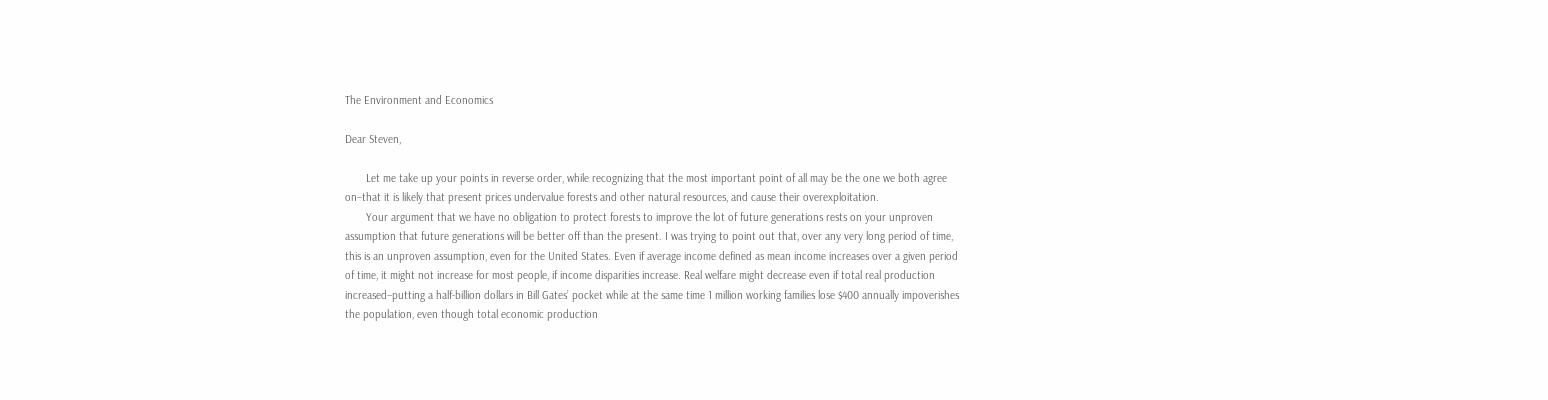The Environment and Economics

Dear Steven,

       Let me take up your points in reverse order, while recognizing that the most important point of all may be the one we both agree on–that it is likely that present prices undervalue forests and other natural resources, and cause their overexploitation.
       Your argument that we have no obligation to protect forests to improve the lot of future generations rests on your unproven assumption that future generations will be better off than the present. I was trying to point out that, over any very long period of time, this is an unproven assumption, even for the United States. Even if average income defined as mean income increases over a given period of time, it might not increase for most people, if income disparities increase. Real welfare might decrease even if total real production increased–putting a half-billion dollars in Bill Gates’ pocket while at the same time 1 million working families lose $400 annually impoverishes the population, even though total economic production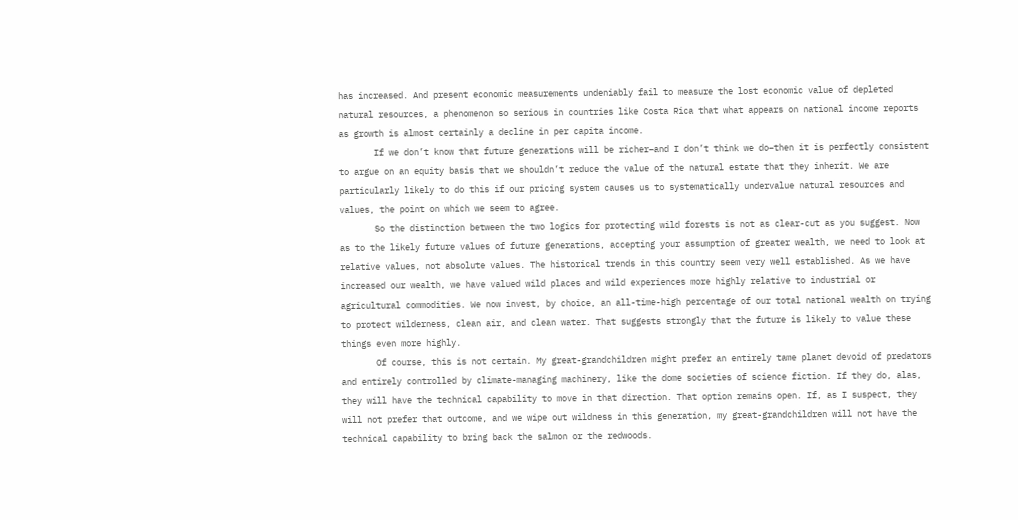has increased. And present economic measurements undeniably fail to measure the lost economic value of depleted natural resources, a phenomenon so serious in countries like Costa Rica that what appears on national income reports as growth is almost certainly a decline in per capita income.
       If we don’t know that future generations will be richer–and I don’t think we do–then it is perfectly consistent to argue on an equity basis that we shouldn’t reduce the value of the natural estate that they inherit. We are particularly likely to do this if our pricing system causes us to systematically undervalue natural resources and values, the point on which we seem to agree.
       So the distinction between the two logics for protecting wild forests is not as clear-cut as you suggest. Now as to the likely future values of future generations, accepting your assumption of greater wealth, we need to look at relative values, not absolute values. The historical trends in this country seem very well established. As we have increased our wealth, we have valued wild places and wild experiences more highly relative to industrial or agricultural commodities. We now invest, by choice, an all-time-high percentage of our total national wealth on trying to protect wilderness, clean air, and clean water. That suggests strongly that the future is likely to value these things even more highly.
       Of course, this is not certain. My great-grandchildren might prefer an entirely tame planet devoid of predators and entirely controlled by climate-managing machinery, like the dome societies of science fiction. If they do, alas, they will have the technical capability to move in that direction. That option remains open. If, as I suspect, they will not prefer that outcome, and we wipe out wildness in this generation, my great-grandchildren will not have the technical capability to bring back the salmon or the redwoods.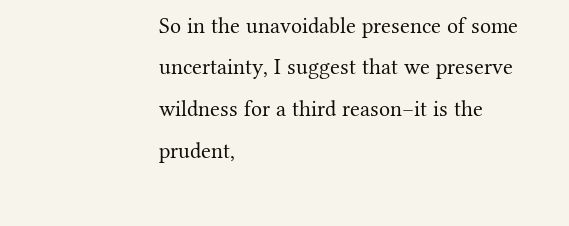So in the unavoidable presence of some uncertainty, I suggest that we preserve wildness for a third reason–it is the prudent,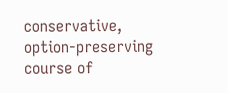conservative, option-preserving course of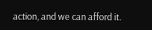action, and we can afford it.